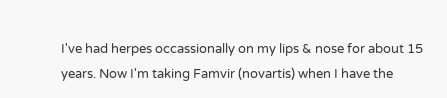I've had herpes occassionally on my lips & nose for about 15 years. Now I'm taking Famvir (novartis) when I have the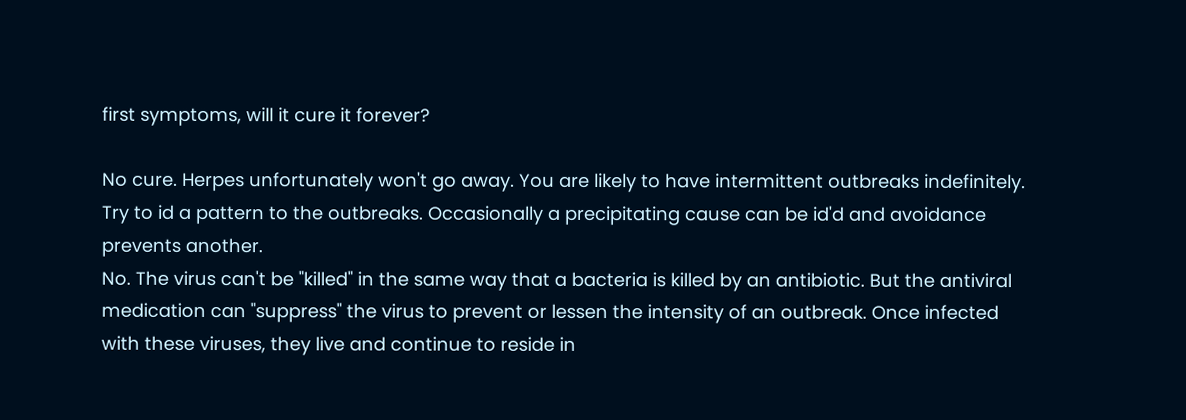first symptoms, will it cure it forever?

No cure. Herpes unfortunately won't go away. You are likely to have intermittent outbreaks indefinitely. Try to id a pattern to the outbreaks. Occasionally a precipitating cause can be id'd and avoidance prevents another.
No. The virus can't be "killed" in the same way that a bacteria is killed by an antibiotic. But the antiviral medication can "suppress" the virus to prevent or lessen the intensity of an outbreak. Once infected with these viruses, they live and continue to reside in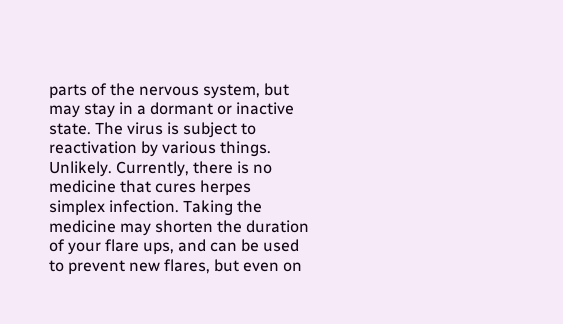parts of the nervous system, but may stay in a dormant or inactive state. The virus is subject to reactivation by various things.
Unlikely. Currently, there is no medicine that cures herpes simplex infection. Taking the medicine may shorten the duration of your flare ups, and can be used to prevent new flares, but even on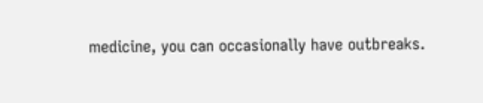medicine, you can occasionally have outbreaks.